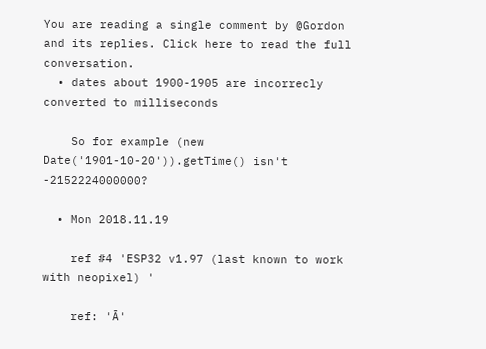You are reading a single comment by @Gordon and its replies. Click here to read the full conversation.
  • dates about 1900-1905 are incorrecly converted to milliseconds

    So for example (new Date('1901-10-20')).getTime() isn't -2152224000000?

  • Mon 2018.11.19

    ref #4 'ESP32 v1.97 (last known to work with neopixel) '

    ref: 'Ā'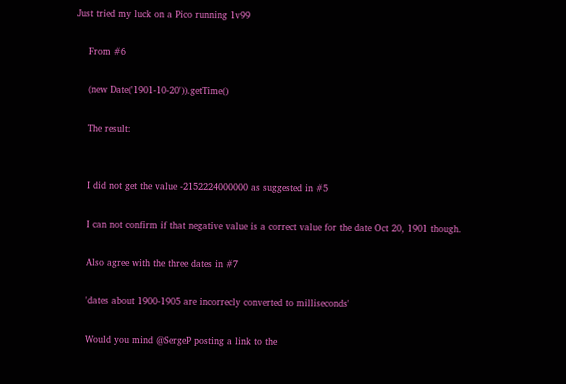Just tried my luck on a Pico running 1v99

    From #6

    (new Date('1901-10-20')).getTime()

    The result:


    I did not get the value -2152224000000 as suggested in #5

    I can not confirm if that negative value is a correct value for the date Oct 20, 1901 though.

    Also agree with the three dates in #7

    'dates about 1900-1905 are incorrecly converted to milliseconds'

    Would you mind @SergeP posting a link to the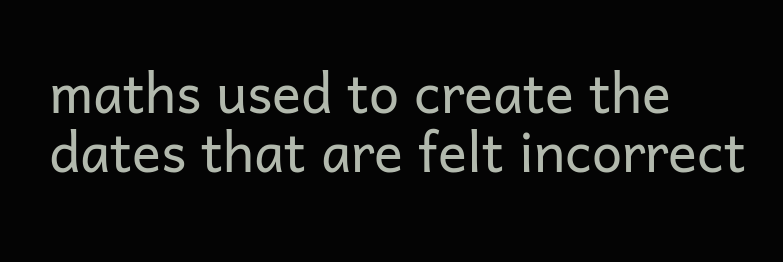maths used to create the dates that are felt incorrect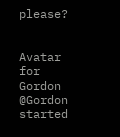please?


Avatar for Gordon @Gordon started